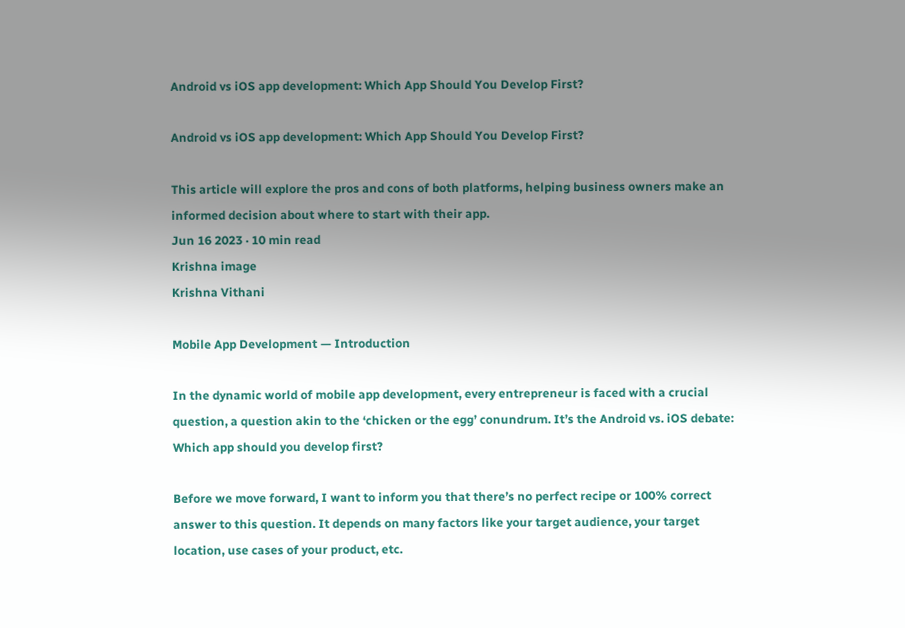Android vs iOS app development: Which App Should You Develop First?

Android vs iOS app development: Which App Should You Develop First?

This article will explore the pros and cons of both platforms, helping business owners make an informed decision about where to start with their app.
Jun 16 2023 · 10 min read
Krishna image
Krishna Vithani

Mobile App Development — Introduction

In the dynamic world of mobile app development, every entrepreneur is faced with a crucial question, a question akin to the ‘chicken or the egg’ conundrum. It’s the Android vs. iOS debate: Which app should you develop first?

Before we move forward, I want to inform you that there’s no perfect recipe or 100% correct answer to this question. It depends on many factors like your target audience, your target location, use cases of your product, etc.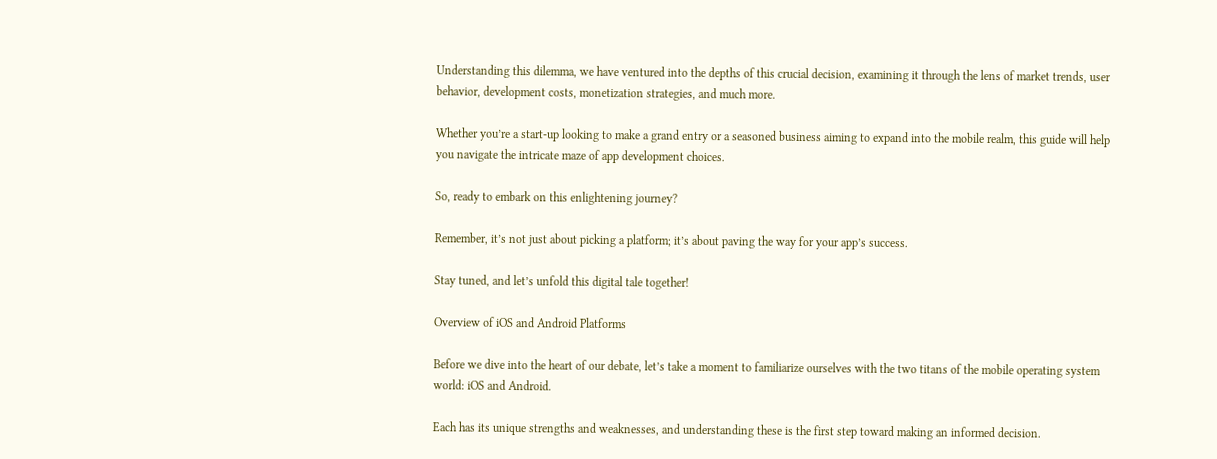Understanding this dilemma, we have ventured into the depths of this crucial decision, examining it through the lens of market trends, user behavior, development costs, monetization strategies, and much more.

Whether you’re a start-up looking to make a grand entry or a seasoned business aiming to expand into the mobile realm, this guide will help you navigate the intricate maze of app development choices.

So, ready to embark on this enlightening journey?

Remember, it’s not just about picking a platform; it’s about paving the way for your app’s success.

Stay tuned, and let’s unfold this digital tale together!

Overview of iOS and Android Platforms

Before we dive into the heart of our debate, let’s take a moment to familiarize ourselves with the two titans of the mobile operating system world: iOS and Android.

Each has its unique strengths and weaknesses, and understanding these is the first step toward making an informed decision.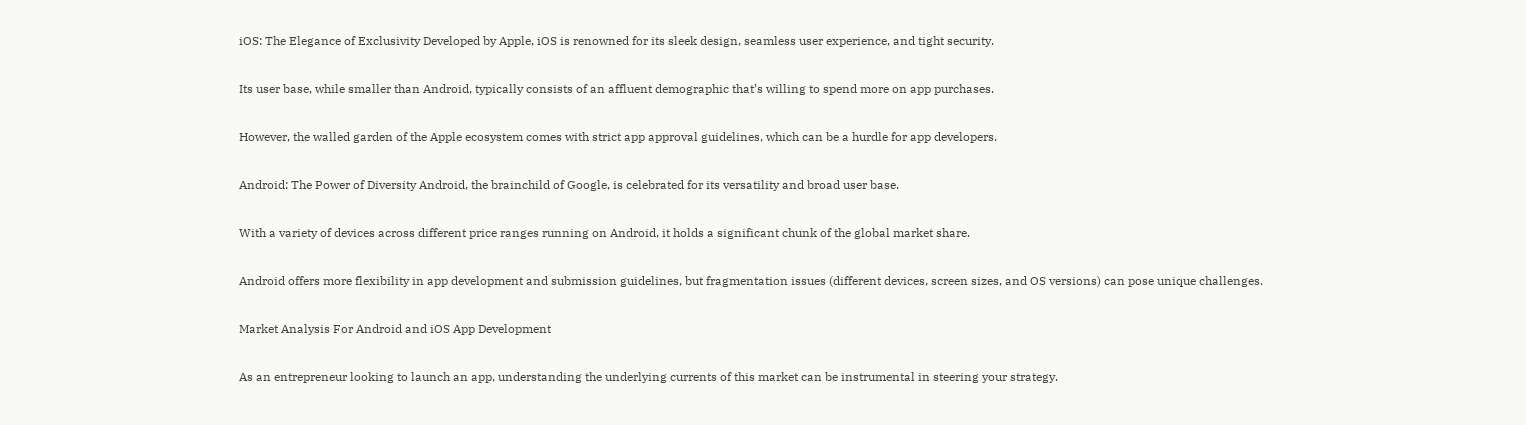iOS: The Elegance of Exclusivity Developed by Apple, iOS is renowned for its sleek design, seamless user experience, and tight security.

Its user base, while smaller than Android, typically consists of an affluent demographic that’s willing to spend more on app purchases.

However, the walled garden of the Apple ecosystem comes with strict app approval guidelines, which can be a hurdle for app developers.

Android: The Power of Diversity Android, the brainchild of Google, is celebrated for its versatility and broad user base.

With a variety of devices across different price ranges running on Android, it holds a significant chunk of the global market share.

Android offers more flexibility in app development and submission guidelines, but fragmentation issues (different devices, screen sizes, and OS versions) can pose unique challenges.

Market Analysis For Android and iOS App Development

As an entrepreneur looking to launch an app, understanding the underlying currents of this market can be instrumental in steering your strategy.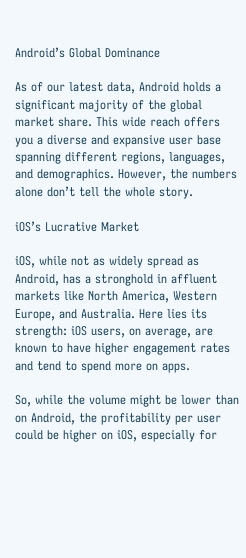Android’s Global Dominance

As of our latest data, Android holds a significant majority of the global market share. This wide reach offers you a diverse and expansive user base spanning different regions, languages, and demographics. However, the numbers alone don’t tell the whole story.

iOS’s Lucrative Market

iOS, while not as widely spread as Android, has a stronghold in affluent markets like North America, Western Europe, and Australia. Here lies its strength: iOS users, on average, are known to have higher engagement rates and tend to spend more on apps.

So, while the volume might be lower than on Android, the profitability per user could be higher on iOS, especially for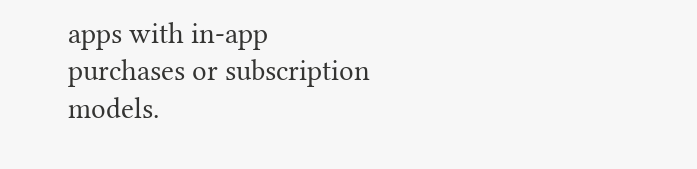apps with in-app purchases or subscription models.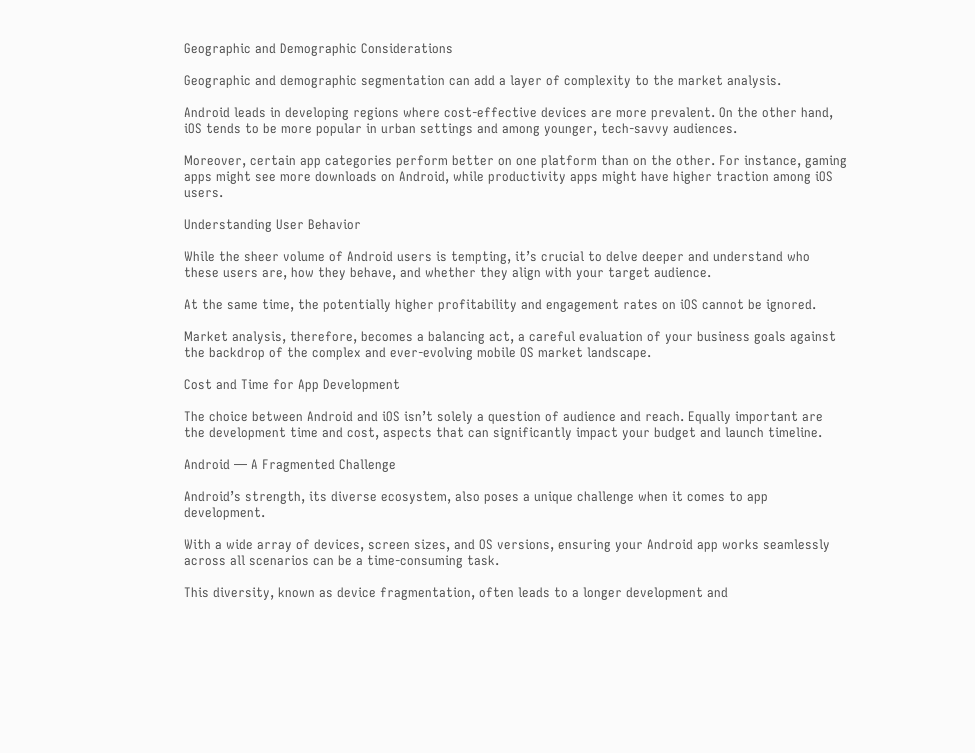Geographic and Demographic Considerations

Geographic and demographic segmentation can add a layer of complexity to the market analysis.

Android leads in developing regions where cost-effective devices are more prevalent. On the other hand, iOS tends to be more popular in urban settings and among younger, tech-savvy audiences.

Moreover, certain app categories perform better on one platform than on the other. For instance, gaming apps might see more downloads on Android, while productivity apps might have higher traction among iOS users.

Understanding User Behavior

While the sheer volume of Android users is tempting, it’s crucial to delve deeper and understand who these users are, how they behave, and whether they align with your target audience.

At the same time, the potentially higher profitability and engagement rates on iOS cannot be ignored.

Market analysis, therefore, becomes a balancing act, a careful evaluation of your business goals against the backdrop of the complex and ever-evolving mobile OS market landscape.

Cost and Time for App Development

The choice between Android and iOS isn’t solely a question of audience and reach. Equally important are the development time and cost, aspects that can significantly impact your budget and launch timeline.

Android — A Fragmented Challenge

Android’s strength, its diverse ecosystem, also poses a unique challenge when it comes to app development.

With a wide array of devices, screen sizes, and OS versions, ensuring your Android app works seamlessly across all scenarios can be a time-consuming task.

This diversity, known as device fragmentation, often leads to a longer development and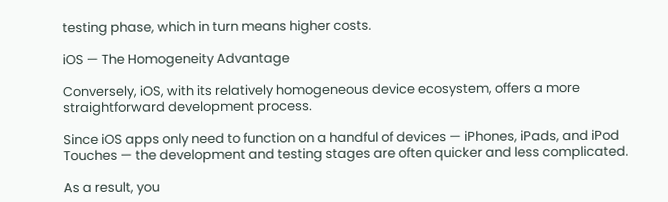testing phase, which in turn means higher costs.

iOS — The Homogeneity Advantage

Conversely, iOS, with its relatively homogeneous device ecosystem, offers a more straightforward development process.

Since iOS apps only need to function on a handful of devices — iPhones, iPads, and iPod Touches — the development and testing stages are often quicker and less complicated.

As a result, you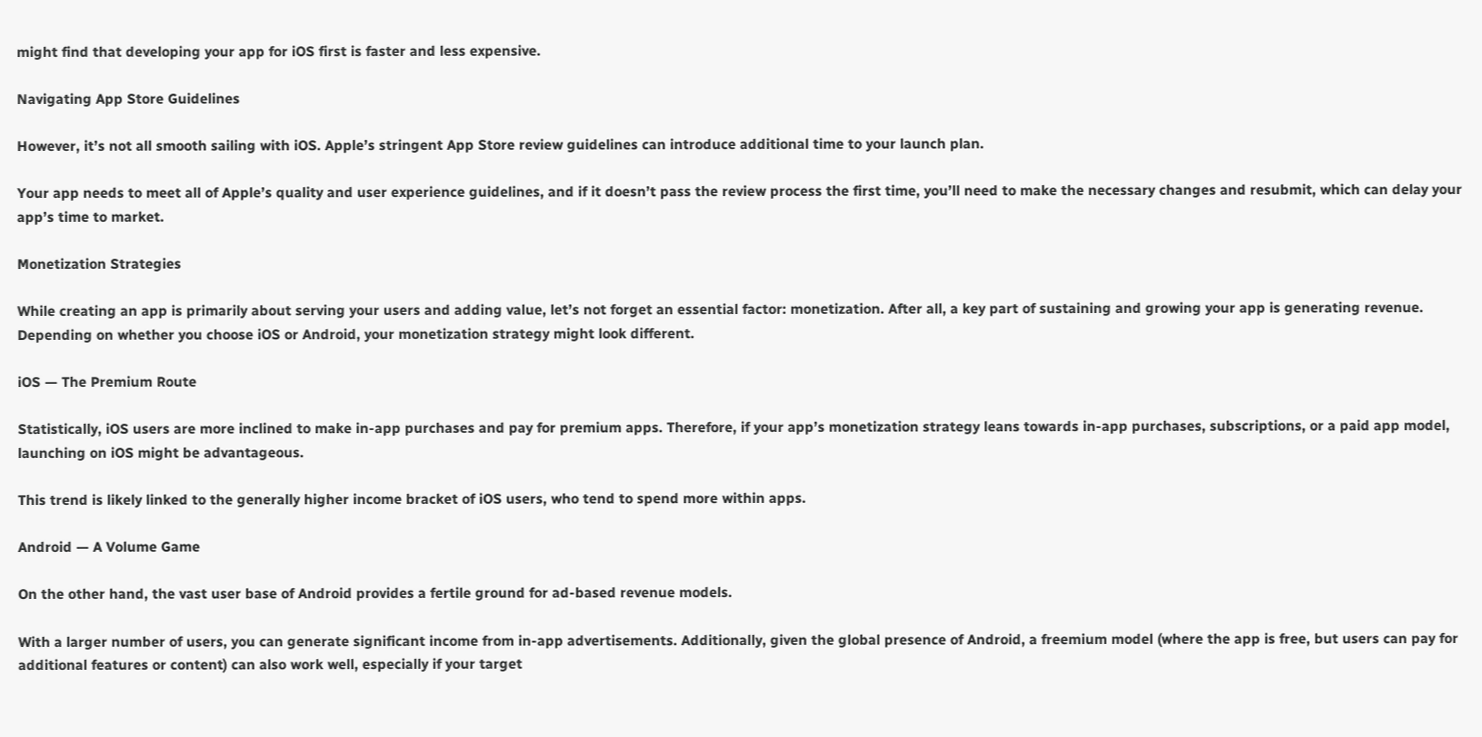might find that developing your app for iOS first is faster and less expensive.

Navigating App Store Guidelines

However, it’s not all smooth sailing with iOS. Apple’s stringent App Store review guidelines can introduce additional time to your launch plan.

Your app needs to meet all of Apple’s quality and user experience guidelines, and if it doesn’t pass the review process the first time, you’ll need to make the necessary changes and resubmit, which can delay your app’s time to market.

Monetization Strategies

While creating an app is primarily about serving your users and adding value, let’s not forget an essential factor: monetization. After all, a key part of sustaining and growing your app is generating revenue. Depending on whether you choose iOS or Android, your monetization strategy might look different.

iOS — The Premium Route

Statistically, iOS users are more inclined to make in-app purchases and pay for premium apps. Therefore, if your app’s monetization strategy leans towards in-app purchases, subscriptions, or a paid app model, launching on iOS might be advantageous.

This trend is likely linked to the generally higher income bracket of iOS users, who tend to spend more within apps.

Android — A Volume Game

On the other hand, the vast user base of Android provides a fertile ground for ad-based revenue models.

With a larger number of users, you can generate significant income from in-app advertisements. Additionally, given the global presence of Android, a freemium model (where the app is free, but users can pay for additional features or content) can also work well, especially if your target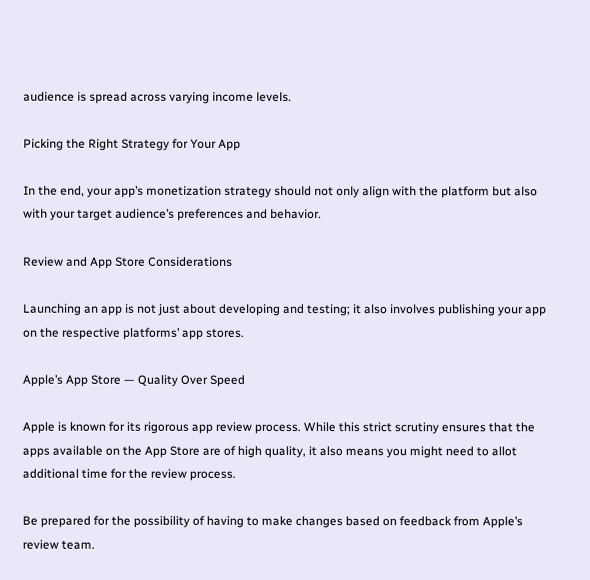audience is spread across varying income levels.

Picking the Right Strategy for Your App

In the end, your app’s monetization strategy should not only align with the platform but also with your target audience’s preferences and behavior.

Review and App Store Considerations

Launching an app is not just about developing and testing; it also involves publishing your app on the respective platforms’ app stores.

Apple’s App Store — Quality Over Speed

Apple is known for its rigorous app review process. While this strict scrutiny ensures that the apps available on the App Store are of high quality, it also means you might need to allot additional time for the review process.

Be prepared for the possibility of having to make changes based on feedback from Apple’s review team.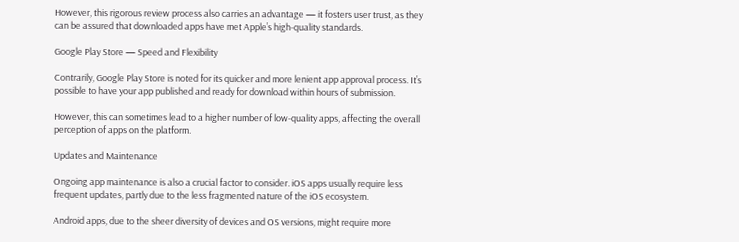However, this rigorous review process also carries an advantage — it fosters user trust, as they can be assured that downloaded apps have met Apple’s high-quality standards.

Google Play Store — Speed and Flexibility

Contrarily, Google Play Store is noted for its quicker and more lenient app approval process. It’s possible to have your app published and ready for download within hours of submission.

However, this can sometimes lead to a higher number of low-quality apps, affecting the overall perception of apps on the platform.

Updates and Maintenance

Ongoing app maintenance is also a crucial factor to consider. iOS apps usually require less frequent updates, partly due to the less fragmented nature of the iOS ecosystem.

Android apps, due to the sheer diversity of devices and OS versions, might require more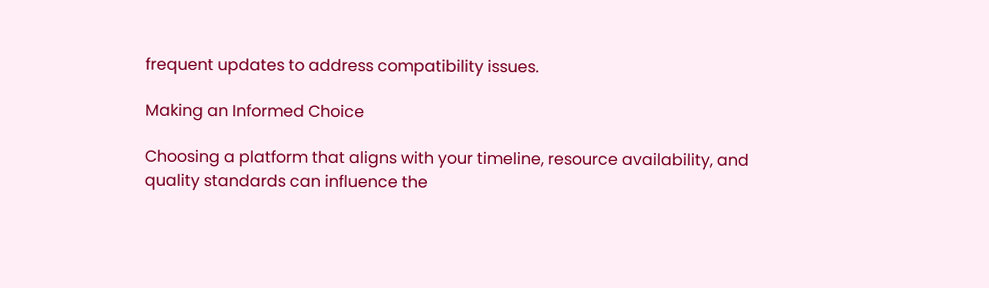frequent updates to address compatibility issues.

Making an Informed Choice

Choosing a platform that aligns with your timeline, resource availability, and quality standards can influence the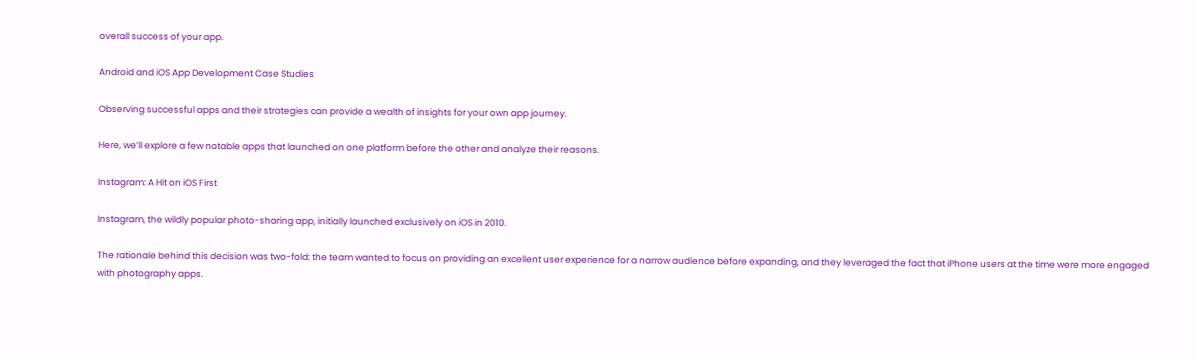overall success of your app.

Android and iOS App Development Case Studies

Observing successful apps and their strategies can provide a wealth of insights for your own app journey.

Here, we’ll explore a few notable apps that launched on one platform before the other and analyze their reasons.

Instagram: A Hit on iOS First

Instagram, the wildly popular photo-sharing app, initially launched exclusively on iOS in 2010.

The rationale behind this decision was two-fold: the team wanted to focus on providing an excellent user experience for a narrow audience before expanding, and they leveraged the fact that iPhone users at the time were more engaged with photography apps.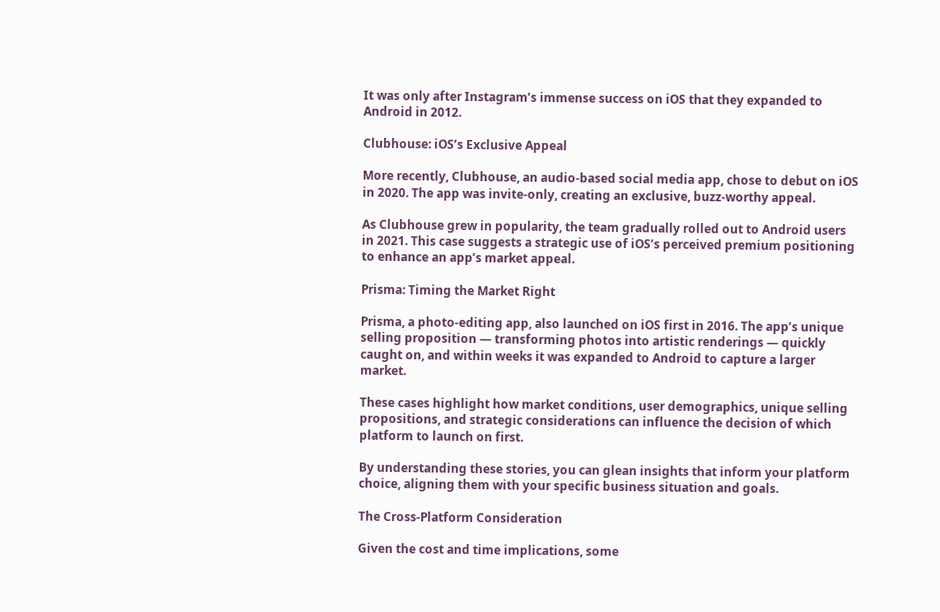It was only after Instagram’s immense success on iOS that they expanded to Android in 2012.

Clubhouse: iOS’s Exclusive Appeal

More recently, Clubhouse, an audio-based social media app, chose to debut on iOS in 2020. The app was invite-only, creating an exclusive, buzz-worthy appeal.

As Clubhouse grew in popularity, the team gradually rolled out to Android users in 2021. This case suggests a strategic use of iOS’s perceived premium positioning to enhance an app’s market appeal.

Prisma: Timing the Market Right

Prisma, a photo-editing app, also launched on iOS first in 2016. The app’s unique selling proposition — transforming photos into artistic renderings — quickly caught on, and within weeks it was expanded to Android to capture a larger market.

These cases highlight how market conditions, user demographics, unique selling propositions, and strategic considerations can influence the decision of which platform to launch on first.

By understanding these stories, you can glean insights that inform your platform choice, aligning them with your specific business situation and goals.

The Cross-Platform Consideration

Given the cost and time implications, some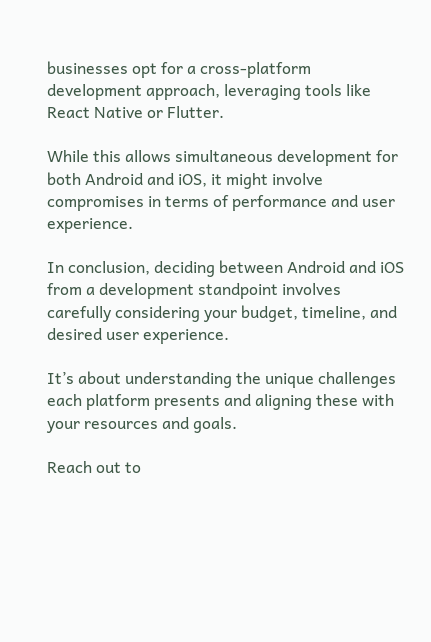businesses opt for a cross-platform development approach, leveraging tools like React Native or Flutter.

While this allows simultaneous development for both Android and iOS, it might involve compromises in terms of performance and user experience.

In conclusion, deciding between Android and iOS from a development standpoint involves carefully considering your budget, timeline, and desired user experience.

It’s about understanding the unique challenges each platform presents and aligning these with your resources and goals.

Reach out to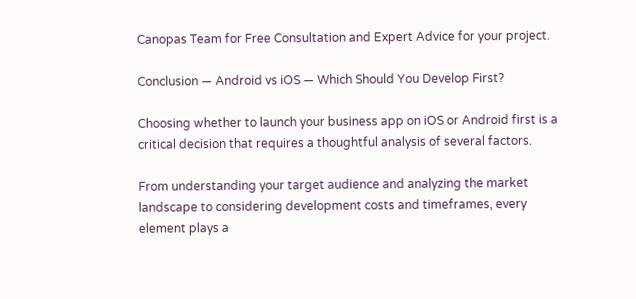Canopas Team for Free Consultation and Expert Advice for your project.

Conclusion — Android vs iOS — Which Should You Develop First?

Choosing whether to launch your business app on iOS or Android first is a critical decision that requires a thoughtful analysis of several factors.

From understanding your target audience and analyzing the market landscape to considering development costs and timeframes, every element plays a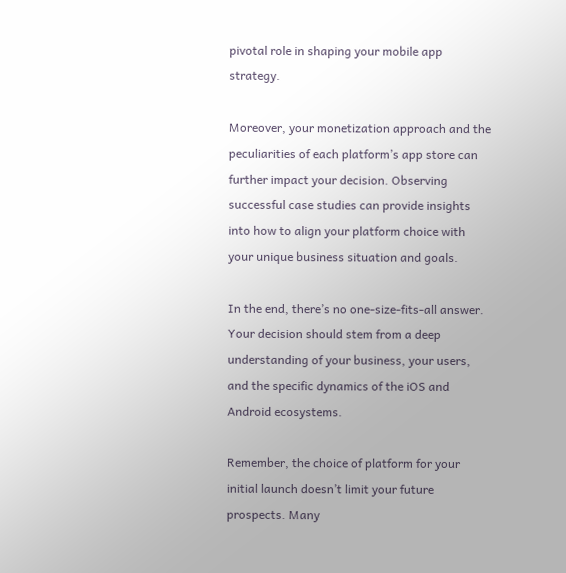pivotal role in shaping your mobile app strategy.

Moreover, your monetization approach and the peculiarities of each platform’s app store can further impact your decision. Observing successful case studies can provide insights into how to align your platform choice with your unique business situation and goals.

In the end, there’s no one-size-fits-all answer. Your decision should stem from a deep understanding of your business, your users, and the specific dynamics of the iOS and Android ecosystems.

Remember, the choice of platform for your initial launch doesn’t limit your future prospects. Many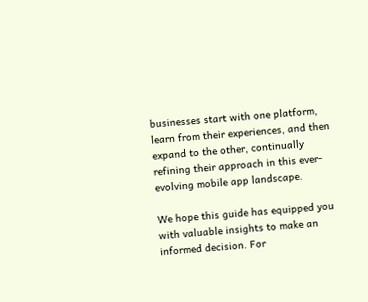businesses start with one platform, learn from their experiences, and then expand to the other, continually refining their approach in this ever-evolving mobile app landscape.

We hope this guide has equipped you with valuable insights to make an informed decision. For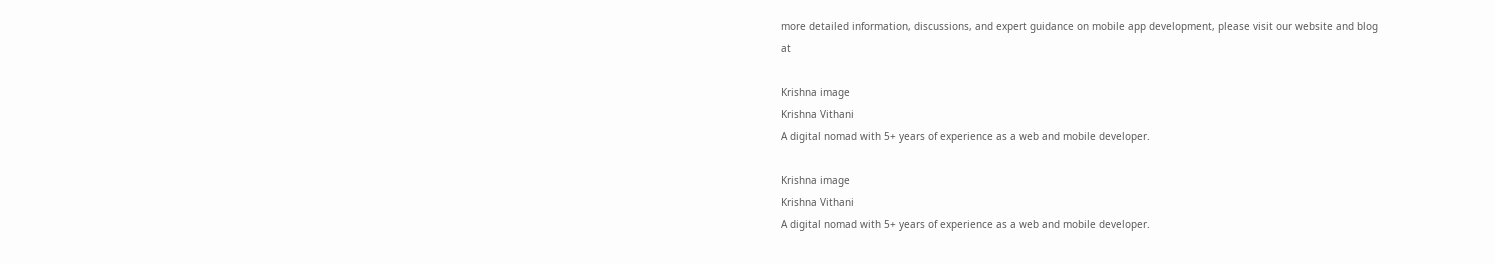more detailed information, discussions, and expert guidance on mobile app development, please visit our website and blog at

Krishna image
Krishna Vithani
A digital nomad with 5+ years of experience as a web and mobile developer.

Krishna image
Krishna Vithani
A digital nomad with 5+ years of experience as a web and mobile developer.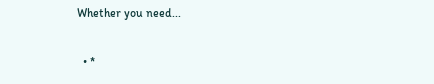Whether you need...

  • *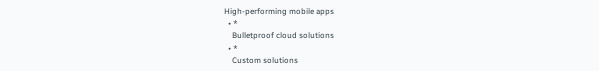High-performing mobile apps
  • *
    Bulletproof cloud solutions
  • *
    Custom solutions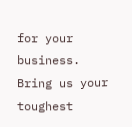for your business.
Bring us your toughest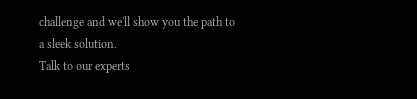challenge and we'll show you the path to a sleek solution.
Talk to our experts